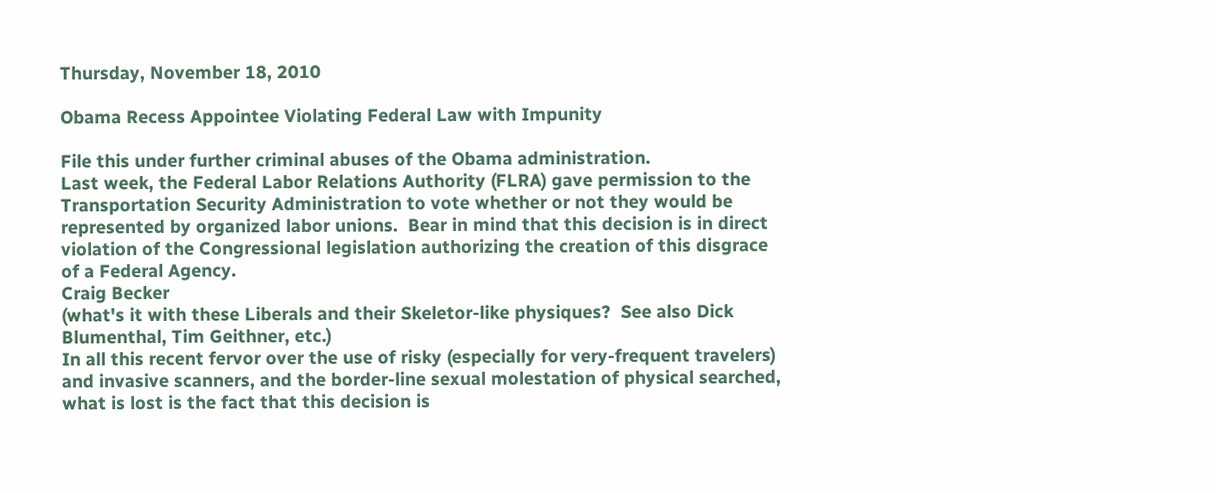Thursday, November 18, 2010

Obama Recess Appointee Violating Federal Law with Impunity

File this under further criminal abuses of the Obama administration.
Last week, the Federal Labor Relations Authority (FLRA) gave permission to the Transportation Security Administration to vote whether or not they would be represented by organized labor unions.  Bear in mind that this decision is in direct violation of the Congressional legislation authorizing the creation of this disgrace of a Federal Agency.
Craig Becker
(what's it with these Liberals and their Skeletor-like physiques?  See also Dick Blumenthal, Tim Geithner, etc.)
In all this recent fervor over the use of risky (especially for very-frequent travelers) and invasive scanners, and the border-line sexual molestation of physical searched, what is lost is the fact that this decision is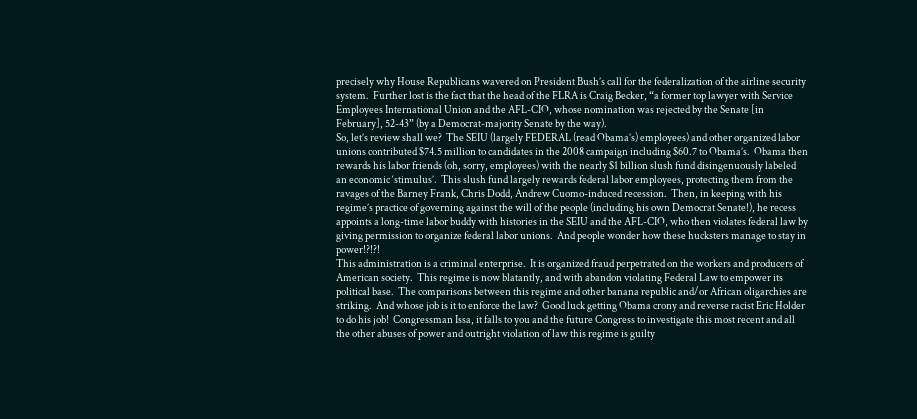precisely why House Republicans wavered on President Bush’s call for the federalization of the airline security system.  Further lost is the fact that the head of the FLRA is Craig Becker, “a former top lawyer with Service Employees International Union and the AFL-CIO, whose nomination was rejected by the Senate [in February], 52-43” (by a Democrat-majority Senate by the way).
So, let’s review shall we?  The SEIU (largely FEDERAL (read Obama’s) employees) and other organized labor unions contributed $74.5 million to candidates in the 2008 campaign including $60.7 to Obama’s.  Obama then rewards his labor friends (oh, sorry, employees) with the nearly $1 billion slush fund disingenuously labeled an economic ‘stimulus’.  This slush fund largely rewards federal labor employees, protecting them from the ravages of the Barney Frank, Chris Dodd, Andrew Cuomo-induced recession.  Then, in keeping with his regime’s practice of governing against the will of the people (including his own Democrat Senate!), he recess appoints a long-time labor buddy with histories in the SEIU and the AFL-CIO, who then violates federal law by giving permission to organize federal labor unions.  And people wonder how these hucksters manage to stay in power!?!?!
This administration is a criminal enterprise.  It is organized fraud perpetrated on the workers and producers of American society.  This regime is now blatantly, and with abandon violating Federal Law to empower its political base.  The comparisons between this regime and other banana republic and/or African oligarchies are striking.  And whose job is it to enforce the law?  Good luck getting Obama crony and reverse racist Eric Holder to do his job!  Congressman Issa, it falls to you and the future Congress to investigate this most recent and all the other abuses of power and outright violation of law this regime is guilty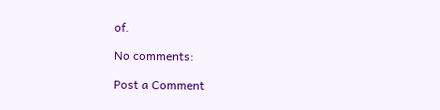of.

No comments:

Post a Comment